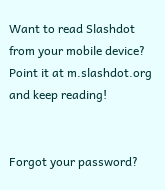Want to read Slashdot from your mobile device? Point it at m.slashdot.org and keep reading!


Forgot your password?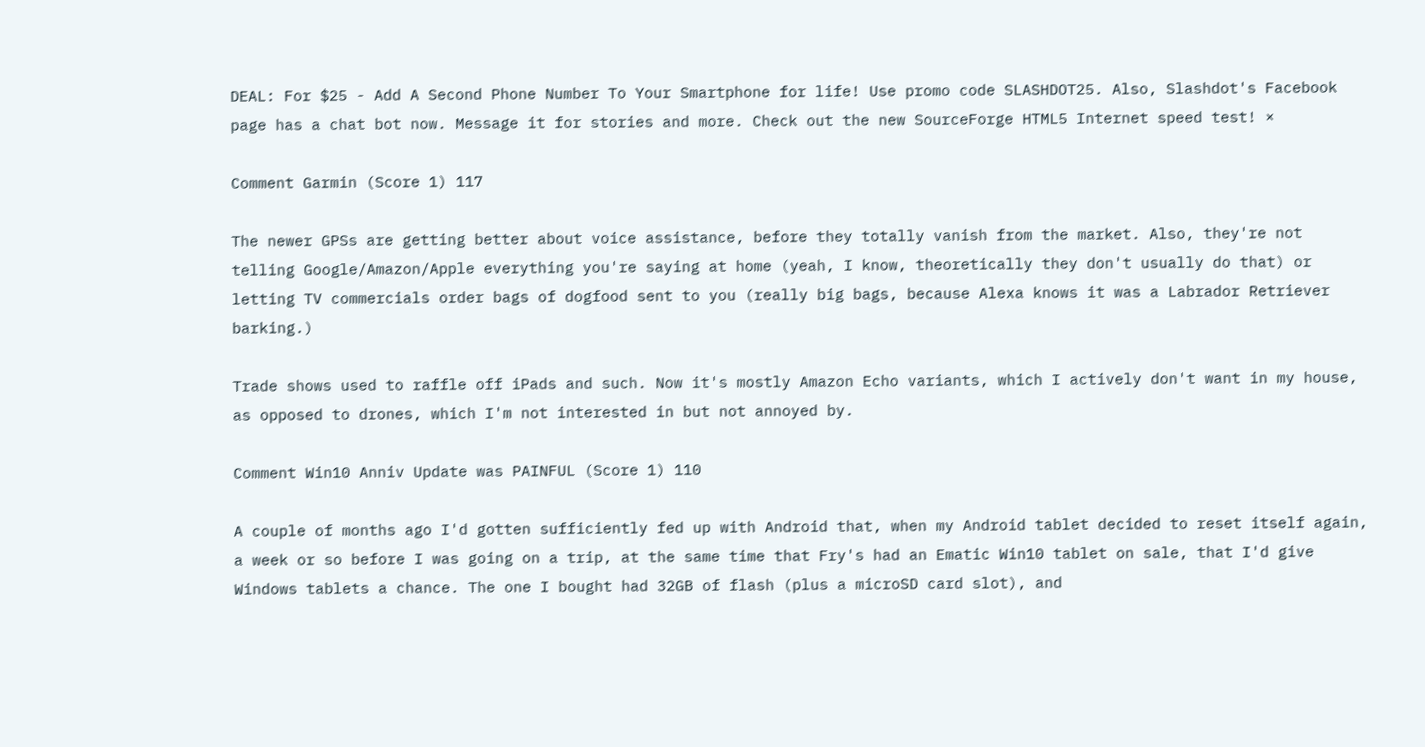DEAL: For $25 - Add A Second Phone Number To Your Smartphone for life! Use promo code SLASHDOT25. Also, Slashdot's Facebook page has a chat bot now. Message it for stories and more. Check out the new SourceForge HTML5 Internet speed test! ×

Comment Garmin (Score 1) 117

The newer GPSs are getting better about voice assistance, before they totally vanish from the market. Also, they're not telling Google/Amazon/Apple everything you're saying at home (yeah, I know, theoretically they don't usually do that) or letting TV commercials order bags of dogfood sent to you (really big bags, because Alexa knows it was a Labrador Retriever barking.)

Trade shows used to raffle off iPads and such. Now it's mostly Amazon Echo variants, which I actively don't want in my house, as opposed to drones, which I'm not interested in but not annoyed by.

Comment Win10 Anniv Update was PAINFUL (Score 1) 110

A couple of months ago I'd gotten sufficiently fed up with Android that, when my Android tablet decided to reset itself again, a week or so before I was going on a trip, at the same time that Fry's had an Ematic Win10 tablet on sale, that I'd give Windows tablets a chance. The one I bought had 32GB of flash (plus a microSD card slot), and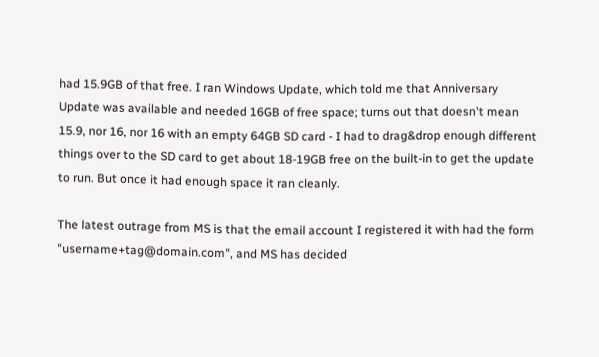had 15.9GB of that free. I ran Windows Update, which told me that Anniversary Update was available and needed 16GB of free space; turns out that doesn't mean 15.9, nor 16, nor 16 with an empty 64GB SD card - I had to drag&drop enough different things over to the SD card to get about 18-19GB free on the built-in to get the update to run. But once it had enough space it ran cleanly.

The latest outrage from MS is that the email account I registered it with had the form "username+tag@domain.com", and MS has decided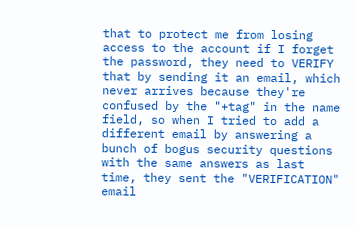that to protect me from losing access to the account if I forget the password, they need to VERIFY that by sending it an email, which never arrives because they're confused by the "+tag" in the name field, so when I tried to add a different email by answering a bunch of bogus security questions with the same answers as last time, they sent the "VERIFICATION" email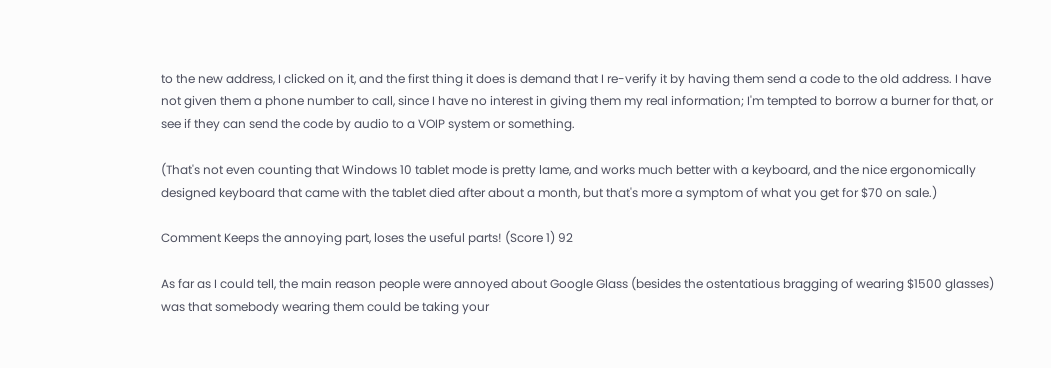to the new address, I clicked on it, and the first thing it does is demand that I re-verify it by having them send a code to the old address. I have not given them a phone number to call, since I have no interest in giving them my real information; I'm tempted to borrow a burner for that, or see if they can send the code by audio to a VOIP system or something.

(That's not even counting that Windows 10 tablet mode is pretty lame, and works much better with a keyboard, and the nice ergonomically designed keyboard that came with the tablet died after about a month, but that's more a symptom of what you get for $70 on sale.)

Comment Keeps the annoying part, loses the useful parts! (Score 1) 92

As far as I could tell, the main reason people were annoyed about Google Glass (besides the ostentatious bragging of wearing $1500 glasses) was that somebody wearing them could be taking your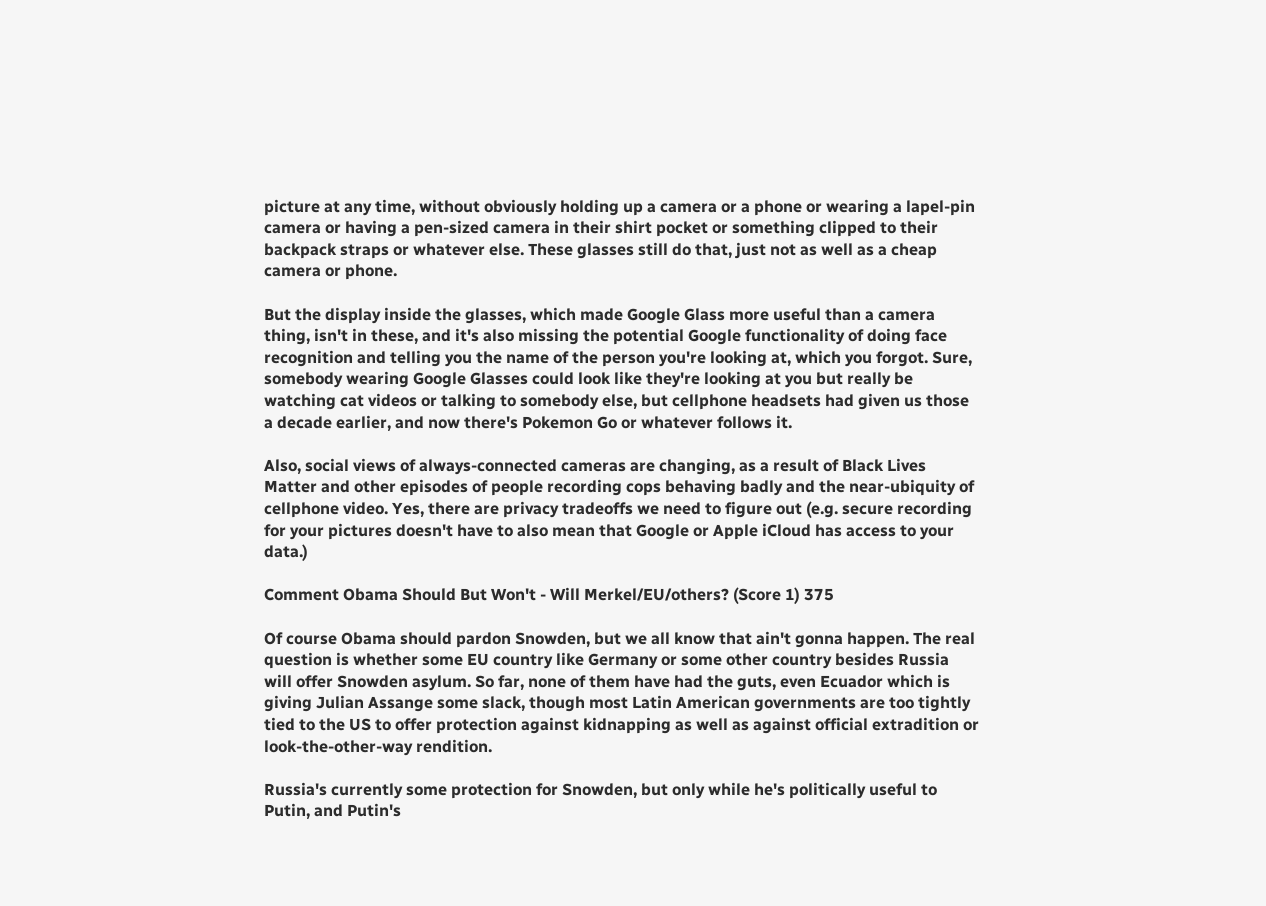picture at any time, without obviously holding up a camera or a phone or wearing a lapel-pin camera or having a pen-sized camera in their shirt pocket or something clipped to their backpack straps or whatever else. These glasses still do that, just not as well as a cheap camera or phone.

But the display inside the glasses, which made Google Glass more useful than a camera thing, isn't in these, and it's also missing the potential Google functionality of doing face recognition and telling you the name of the person you're looking at, which you forgot. Sure, somebody wearing Google Glasses could look like they're looking at you but really be watching cat videos or talking to somebody else, but cellphone headsets had given us those a decade earlier, and now there's Pokemon Go or whatever follows it.

Also, social views of always-connected cameras are changing, as a result of Black Lives Matter and other episodes of people recording cops behaving badly and the near-ubiquity of cellphone video. Yes, there are privacy tradeoffs we need to figure out (e.g. secure recording for your pictures doesn't have to also mean that Google or Apple iCloud has access to your data.)

Comment Obama Should But Won't - Will Merkel/EU/others? (Score 1) 375

Of course Obama should pardon Snowden, but we all know that ain't gonna happen. The real question is whether some EU country like Germany or some other country besides Russia will offer Snowden asylum. So far, none of them have had the guts, even Ecuador which is giving Julian Assange some slack, though most Latin American governments are too tightly tied to the US to offer protection against kidnapping as well as against official extradition or look-the-other-way rendition.

Russia's currently some protection for Snowden, but only while he's politically useful to Putin, and Putin's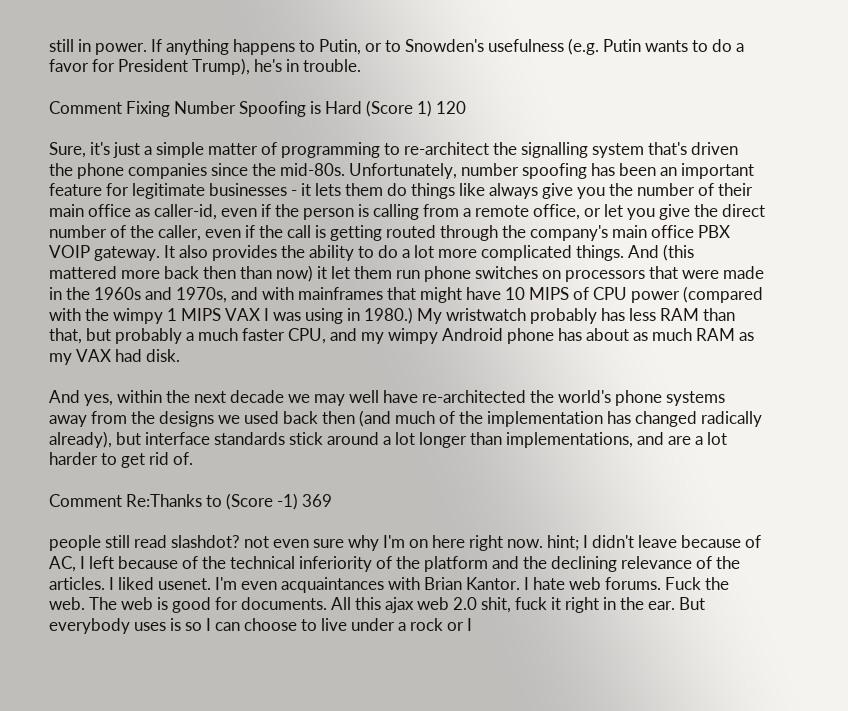still in power. If anything happens to Putin, or to Snowden's usefulness (e.g. Putin wants to do a favor for President Trump), he's in trouble.

Comment Fixing Number Spoofing is Hard (Score 1) 120

Sure, it's just a simple matter of programming to re-architect the signalling system that's driven the phone companies since the mid-80s. Unfortunately, number spoofing has been an important feature for legitimate businesses - it lets them do things like always give you the number of their main office as caller-id, even if the person is calling from a remote office, or let you give the direct number of the caller, even if the call is getting routed through the company's main office PBX VOIP gateway. It also provides the ability to do a lot more complicated things. And (this mattered more back then than now) it let them run phone switches on processors that were made in the 1960s and 1970s, and with mainframes that might have 10 MIPS of CPU power (compared with the wimpy 1 MIPS VAX I was using in 1980.) My wristwatch probably has less RAM than that, but probably a much faster CPU, and my wimpy Android phone has about as much RAM as my VAX had disk.

And yes, within the next decade we may well have re-architected the world's phone systems away from the designs we used back then (and much of the implementation has changed radically already), but interface standards stick around a lot longer than implementations, and are a lot harder to get rid of.

Comment Re:Thanks to (Score -1) 369

people still read slashdot? not even sure why I'm on here right now. hint; I didn't leave because of AC, I left because of the technical inferiority of the platform and the declining relevance of the articles. I liked usenet. I'm even acquaintances with Brian Kantor. I hate web forums. Fuck the web. The web is good for documents. All this ajax web 2.0 shit, fuck it right in the ear. But everybody uses is so I can choose to live under a rock or I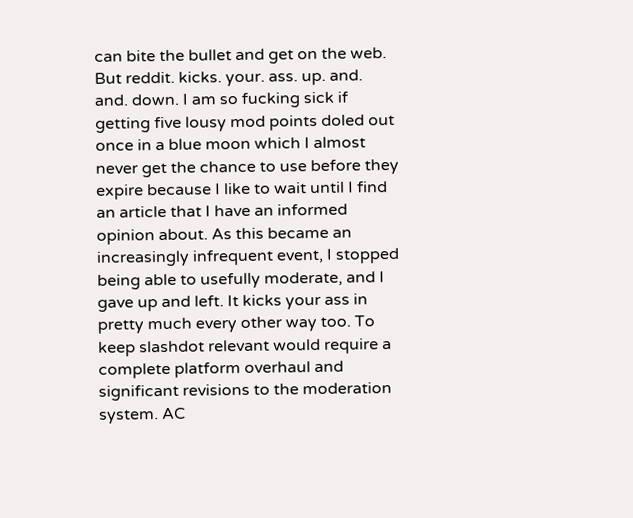can bite the bullet and get on the web. But reddit. kicks. your. ass. up. and. and. down. I am so fucking sick if getting five lousy mod points doled out once in a blue moon which I almost never get the chance to use before they expire because I like to wait until I find an article that I have an informed opinion about. As this became an increasingly infrequent event, I stopped being able to usefully moderate, and I gave up and left. It kicks your ass in pretty much every other way too. To keep slashdot relevant would require a complete platform overhaul and significant revisions to the moderation system. AC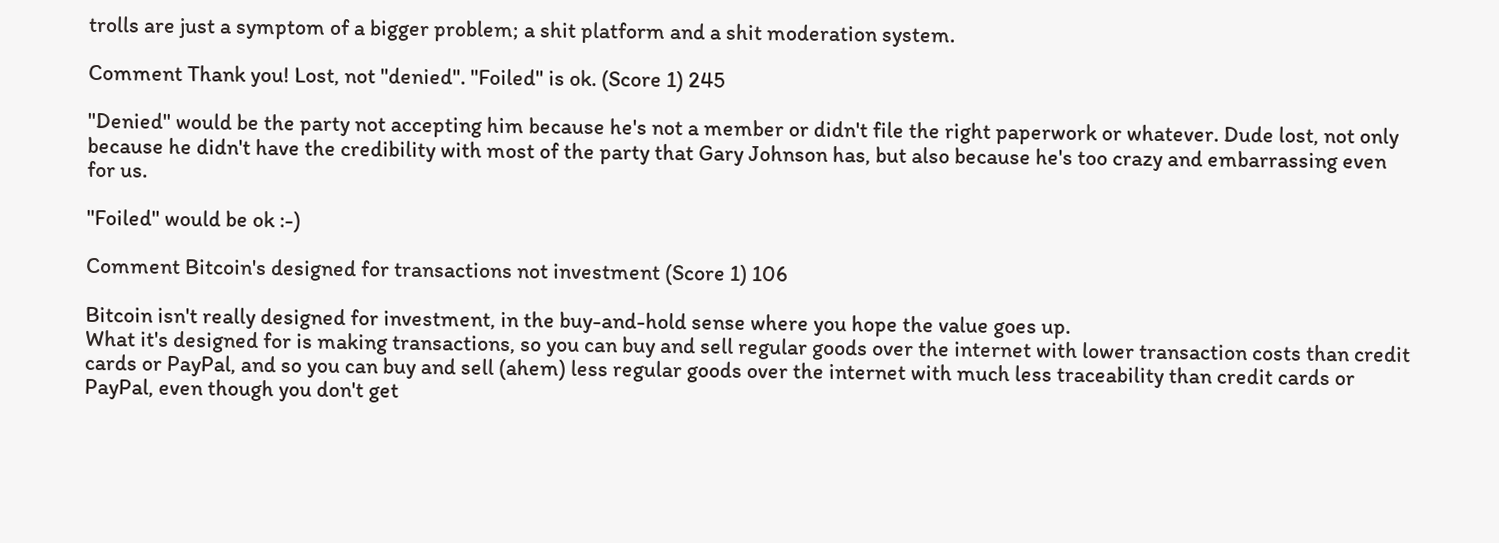trolls are just a symptom of a bigger problem; a shit platform and a shit moderation system.

Comment Thank you! Lost, not "denied". "Foiled" is ok. (Score 1) 245

"Denied" would be the party not accepting him because he's not a member or didn't file the right paperwork or whatever. Dude lost, not only because he didn't have the credibility with most of the party that Gary Johnson has, but also because he's too crazy and embarrassing even for us.

"Foiled" would be ok :-)

Comment Bitcoin's designed for transactions not investment (Score 1) 106

Bitcoin isn't really designed for investment, in the buy-and-hold sense where you hope the value goes up.
What it's designed for is making transactions, so you can buy and sell regular goods over the internet with lower transaction costs than credit cards or PayPal, and so you can buy and sell (ahem) less regular goods over the internet with much less traceability than credit cards or PayPal, even though you don't get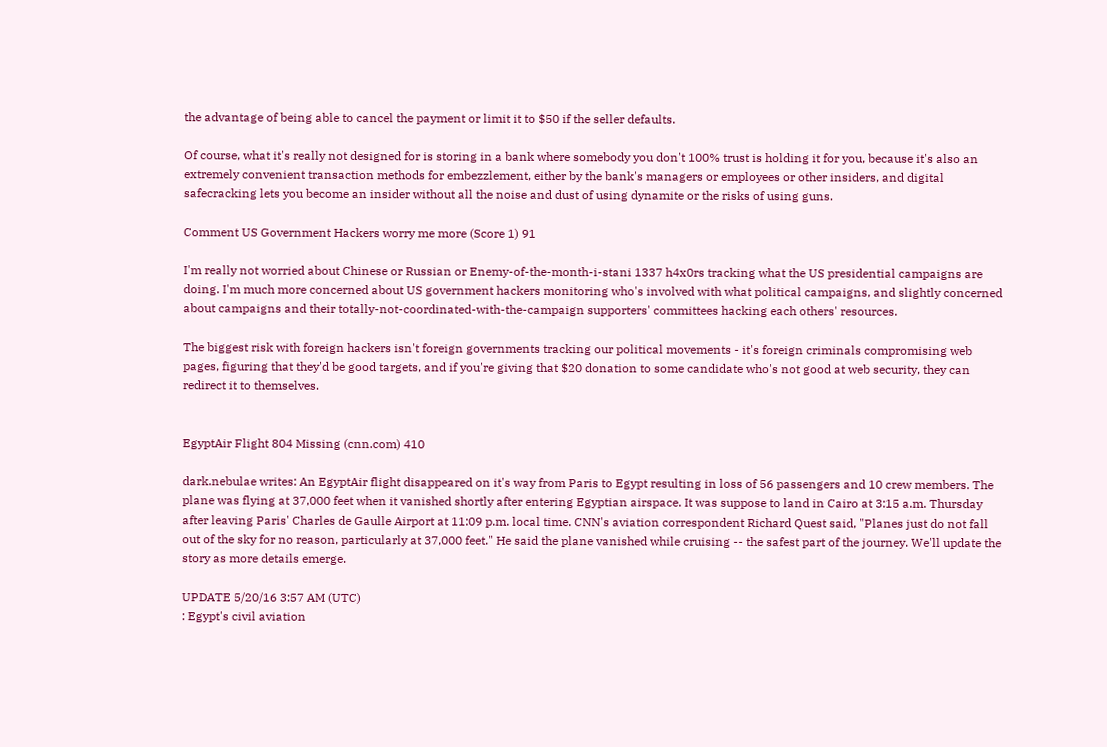the advantage of being able to cancel the payment or limit it to $50 if the seller defaults.

Of course, what it's really not designed for is storing in a bank where somebody you don't 100% trust is holding it for you, because it's also an extremely convenient transaction methods for embezzlement, either by the bank's managers or employees or other insiders, and digital safecracking lets you become an insider without all the noise and dust of using dynamite or the risks of using guns.

Comment US Government Hackers worry me more (Score 1) 91

I'm really not worried about Chinese or Russian or Enemy-of-the-month-i-stani 1337 h4x0rs tracking what the US presidential campaigns are doing. I'm much more concerned about US government hackers monitoring who's involved with what political campaigns, and slightly concerned about campaigns and their totally-not-coordinated-with-the-campaign supporters' committees hacking each others' resources.

The biggest risk with foreign hackers isn't foreign governments tracking our political movements - it's foreign criminals compromising web pages, figuring that they'd be good targets, and if you're giving that $20 donation to some candidate who's not good at web security, they can redirect it to themselves.


EgyptAir Flight 804 Missing (cnn.com) 410

dark.nebulae writes: An EgyptAir flight disappeared on it's way from Paris to Egypt resulting in loss of 56 passengers and 10 crew members. The plane was flying at 37,000 feet when it vanished shortly after entering Egyptian airspace. It was suppose to land in Cairo at 3:15 a.m. Thursday after leaving Paris' Charles de Gaulle Airport at 11:09 p.m. local time. CNN's aviation correspondent Richard Quest said, "Planes just do not fall out of the sky for no reason, particularly at 37,000 feet." He said the plane vanished while cruising -- the safest part of the journey. We'll update the story as more details emerge.

UPDATE 5/20/16 3:57 AM (UTC)
: Egypt's civil aviation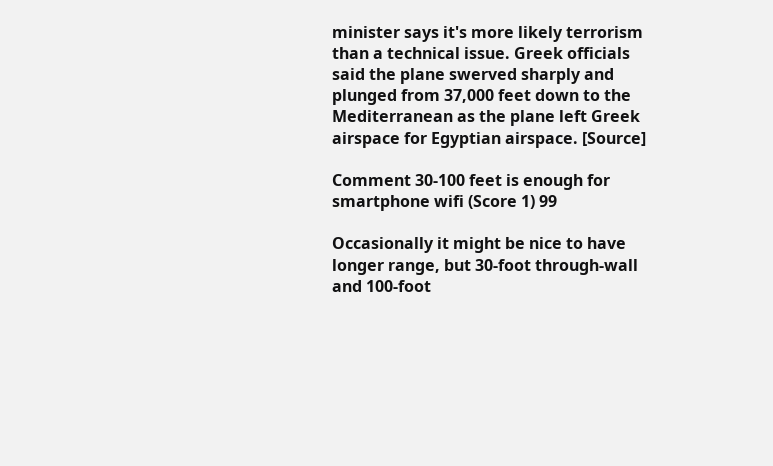minister says it's more likely terrorism than a technical issue. Greek officials said the plane swerved sharply and plunged from 37,000 feet down to the Mediterranean as the plane left Greek airspace for Egyptian airspace. [Source]

Comment 30-100 feet is enough for smartphone wifi (Score 1) 99

Occasionally it might be nice to have longer range, but 30-foot through-wall and 100-foot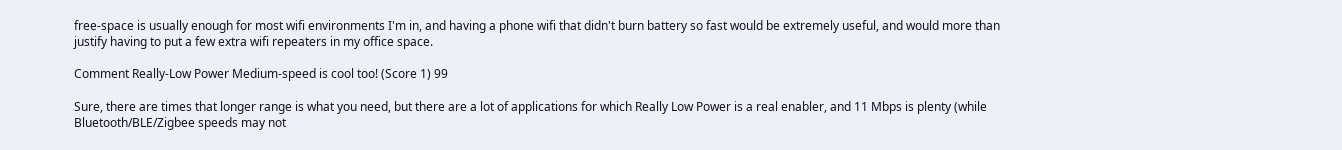free-space is usually enough for most wifi environments I'm in, and having a phone wifi that didn't burn battery so fast would be extremely useful, and would more than justify having to put a few extra wifi repeaters in my office space.

Comment Really-Low Power Medium-speed is cool too! (Score 1) 99

Sure, there are times that longer range is what you need, but there are a lot of applications for which Really Low Power is a real enabler, and 11 Mbps is plenty (while Bluetooth/BLE/Zigbee speeds may not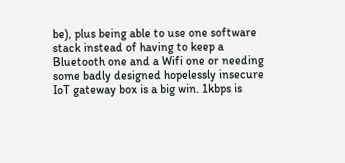be), plus being able to use one software stack instead of having to keep a Bluetooth one and a Wifi one or needing some badly designed hopelessly insecure IoT gateway box is a big win. 1kbps is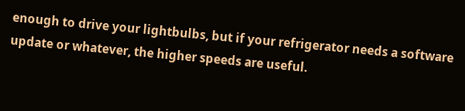enough to drive your lightbulbs, but if your refrigerator needs a software update or whatever, the higher speeds are useful.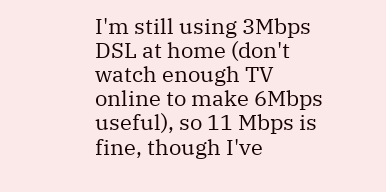I'm still using 3Mbps DSL at home (don't watch enough TV online to make 6Mbps useful), so 11 Mbps is fine, though I've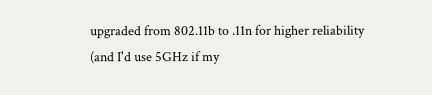upgraded from 802.11b to .11n for higher reliability (and I'd use 5GHz if my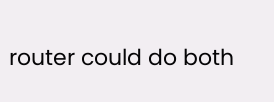router could do both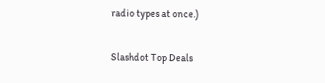radio types at once.)

Slashdot Top Deals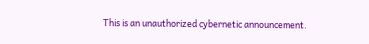This is an unauthorized cybernetic announcement.